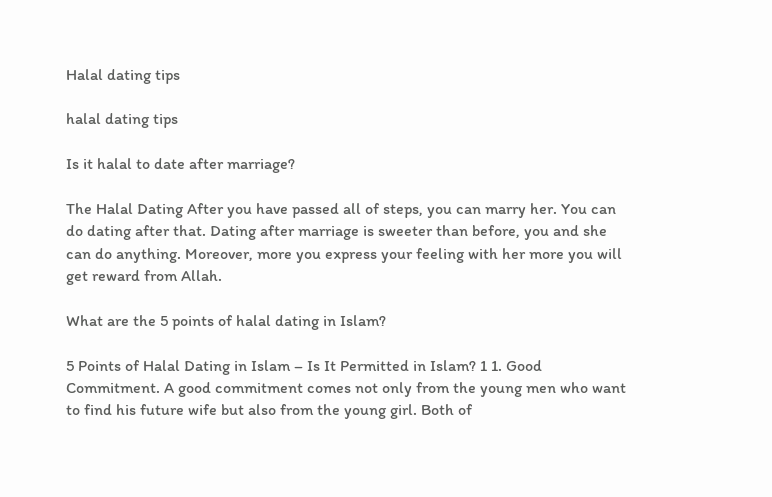Halal dating tips

halal dating tips

Is it halal to date after marriage?

The Halal Dating After you have passed all of steps, you can marry her. You can do dating after that. Dating after marriage is sweeter than before, you and she can do anything. Moreover, more you express your feeling with her more you will get reward from Allah.

What are the 5 points of halal dating in Islam?

5 Points of Halal Dating in Islam – Is It Permitted in Islam? 1 1. Good Commitment. A good commitment comes not only from the young men who want to find his future wife but also from the young girl. Both of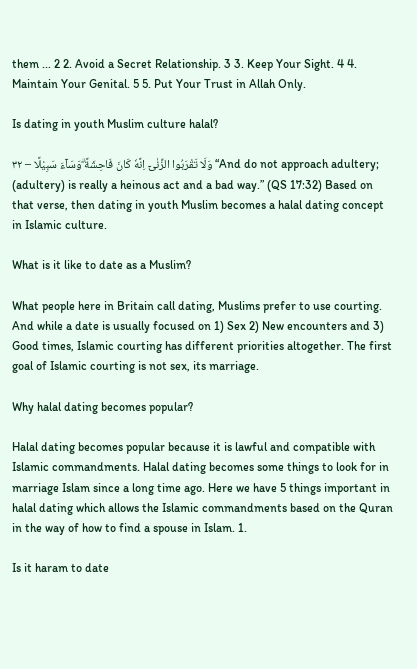them ... 2 2. Avoid a Secret Relationship. 3 3. Keep Your Sight. 4 4. Maintain Your Genital. 5 5. Put Your Trust in Allah Only.

Is dating in youth Muslim culture halal?

وَلَا تَقْرَبُوا الزِّنٰىٓ اِنَّهٗ كَانَ فَاحِشَةً ۗوَسَاۤءَ سَبِيْلًا – ٣٢ “And do not approach adultery; (adultery) is really a heinous act and a bad way.” (QS 17:32) Based on that verse, then dating in youth Muslim becomes a halal dating concept in Islamic culture.

What is it like to date as a Muslim?

What people here in Britain call dating, Muslims prefer to use courting. And while a date is usually focused on 1) Sex 2) New encounters and 3) Good times, Islamic courting has different priorities altogether. The first goal of Islamic courting is not sex, its marriage.

Why halal dating becomes popular?

Halal dating becomes popular because it is lawful and compatible with Islamic commandments. Halal dating becomes some things to look for in marriage Islam since a long time ago. Here we have 5 things important in halal dating which allows the Islamic commandments based on the Quran in the way of how to find a spouse in Islam. 1.

Is it haram to date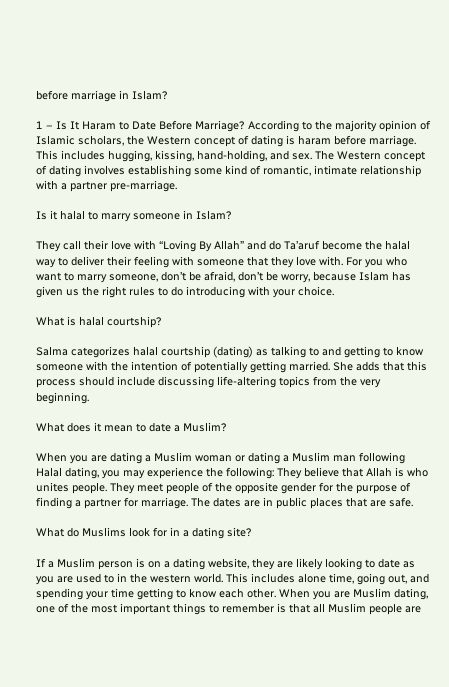before marriage in Islam?

1 – Is It Haram to Date Before Marriage? According to the majority opinion of Islamic scholars, the Western concept of dating is haram before marriage. This includes hugging, kissing, hand-holding, and sex. The Western concept of dating involves establishing some kind of romantic, intimate relationship with a partner pre-marriage.

Is it halal to marry someone in Islam?

They call their love with “Loving By Allah” and do Ta’aruf become the halal way to deliver their feeling with someone that they love with. For you who want to marry someone, don’t be afraid, don’t be worry, because Islam has given us the right rules to do introducing with your choice.

What is halal courtship?

Salma categorizes halal courtship (dating) as talking to and getting to know someone with the intention of potentially getting married. She adds that this process should include discussing life-altering topics from the very beginning.

What does it mean to date a Muslim?

When you are dating a Muslim woman or dating a Muslim man following Halal dating, you may experience the following: They believe that Allah is who unites people. They meet people of the opposite gender for the purpose of finding a partner for marriage. The dates are in public places that are safe.

What do Muslims look for in a dating site?

If a Muslim person is on a dating website, they are likely looking to date as you are used to in the western world. This includes alone time, going out, and spending your time getting to know each other. When you are Muslim dating, one of the most important things to remember is that all Muslim people are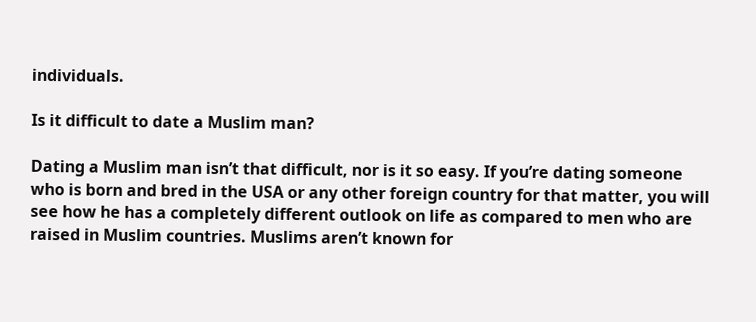individuals.

Is it difficult to date a Muslim man?

Dating a Muslim man isn’t that difficult, nor is it so easy. If you’re dating someone who is born and bred in the USA or any other foreign country for that matter, you will see how he has a completely different outlook on life as compared to men who are raised in Muslim countries. Muslims aren’t known for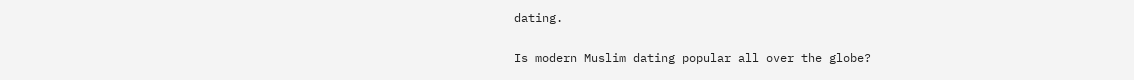dating.

Is modern Muslim dating popular all over the globe?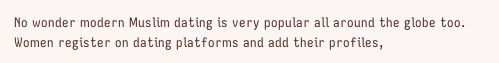No wonder modern Muslim dating is very popular all around the globe too. Women register on dating platforms and add their profiles,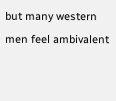but many western men feel ambivalent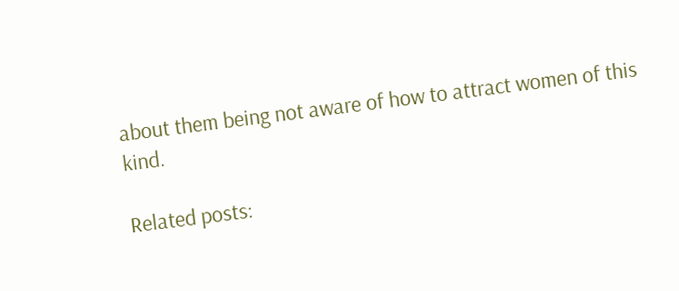about them being not aware of how to attract women of this kind.

Related posts: